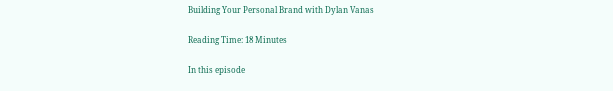Building Your Personal Brand with Dylan Vanas

Reading Time: 18 Minutes

In this episode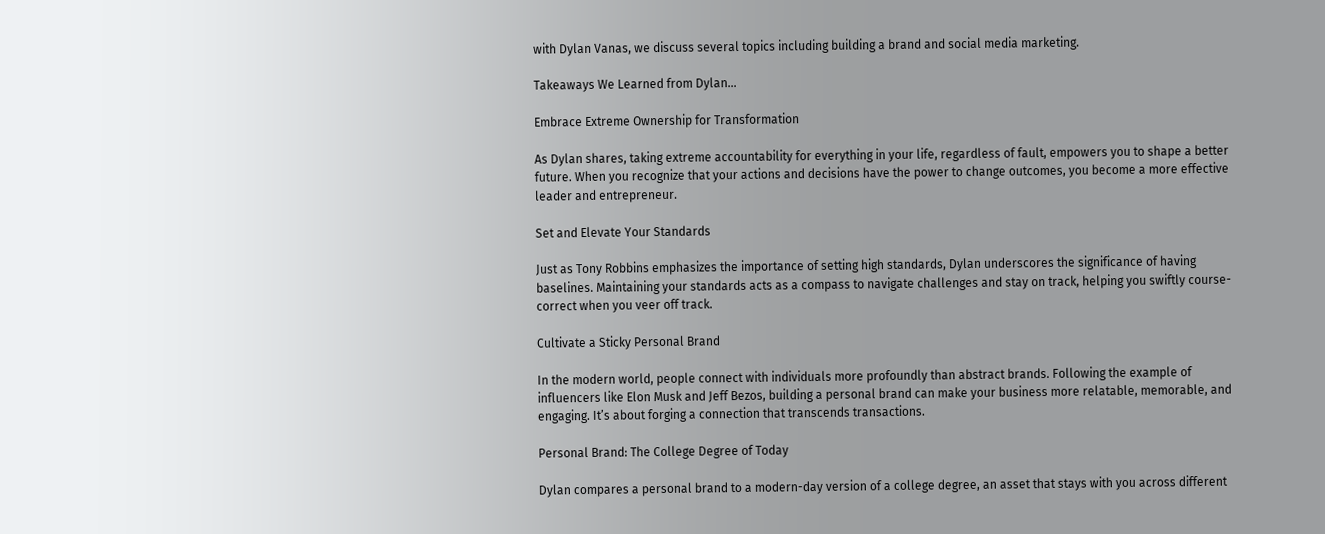with Dylan Vanas, we discuss several topics including building a brand and social media marketing.

Takeaways We Learned from Dylan…

Embrace Extreme Ownership for Transformation

As Dylan shares, taking extreme accountability for everything in your life, regardless of fault, empowers you to shape a better future. When you recognize that your actions and decisions have the power to change outcomes, you become a more effective leader and entrepreneur.

Set and Elevate Your Standards

Just as Tony Robbins emphasizes the importance of setting high standards, Dylan underscores the significance of having baselines. Maintaining your standards acts as a compass to navigate challenges and stay on track, helping you swiftly course-correct when you veer off track.

Cultivate a Sticky Personal Brand

In the modern world, people connect with individuals more profoundly than abstract brands. Following the example of influencers like Elon Musk and Jeff Bezos, building a personal brand can make your business more relatable, memorable, and engaging. It’s about forging a connection that transcends transactions.

Personal Brand: The College Degree of Today

Dylan compares a personal brand to a modern-day version of a college degree, an asset that stays with you across different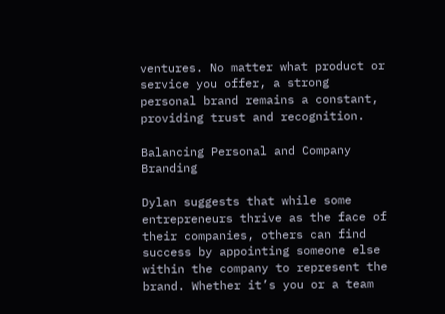ventures. No matter what product or service you offer, a strong personal brand remains a constant, providing trust and recognition.

Balancing Personal and Company Branding

Dylan suggests that while some entrepreneurs thrive as the face of their companies, others can find success by appointing someone else within the company to represent the brand. Whether it’s you or a team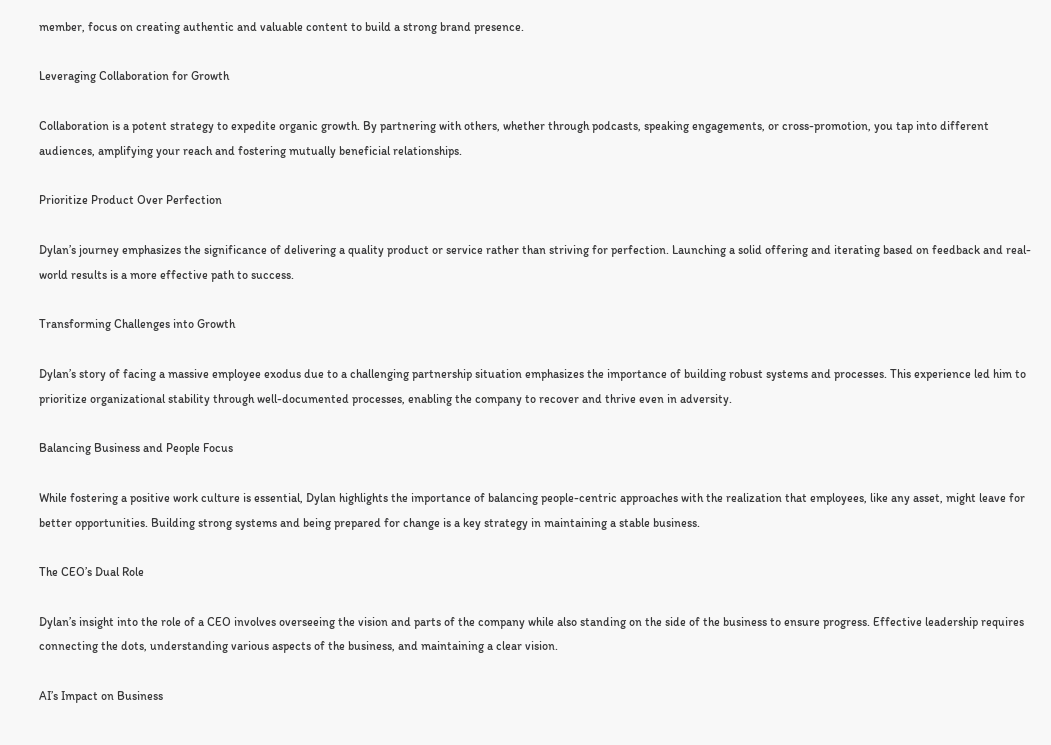member, focus on creating authentic and valuable content to build a strong brand presence.

Leveraging Collaboration for Growth

Collaboration is a potent strategy to expedite organic growth. By partnering with others, whether through podcasts, speaking engagements, or cross-promotion, you tap into different audiences, amplifying your reach and fostering mutually beneficial relationships.

Prioritize Product Over Perfection

Dylan’s journey emphasizes the significance of delivering a quality product or service rather than striving for perfection. Launching a solid offering and iterating based on feedback and real-world results is a more effective path to success.

Transforming Challenges into Growth

Dylan’s story of facing a massive employee exodus due to a challenging partnership situation emphasizes the importance of building robust systems and processes. This experience led him to prioritize organizational stability through well-documented processes, enabling the company to recover and thrive even in adversity.

Balancing Business and People Focus

While fostering a positive work culture is essential, Dylan highlights the importance of balancing people-centric approaches with the realization that employees, like any asset, might leave for better opportunities. Building strong systems and being prepared for change is a key strategy in maintaining a stable business.

The CEO’s Dual Role

Dylan’s insight into the role of a CEO involves overseeing the vision and parts of the company while also standing on the side of the business to ensure progress. Effective leadership requires connecting the dots, understanding various aspects of the business, and maintaining a clear vision.

AI’s Impact on Business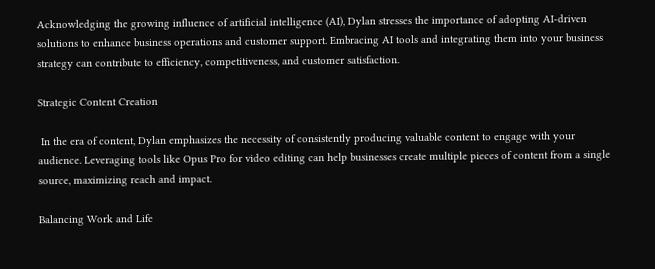Acknowledging the growing influence of artificial intelligence (AI), Dylan stresses the importance of adopting AI-driven solutions to enhance business operations and customer support. Embracing AI tools and integrating them into your business strategy can contribute to efficiency, competitiveness, and customer satisfaction.

Strategic Content Creation

 In the era of content, Dylan emphasizes the necessity of consistently producing valuable content to engage with your audience. Leveraging tools like Opus Pro for video editing can help businesses create multiple pieces of content from a single source, maximizing reach and impact.

Balancing Work and Life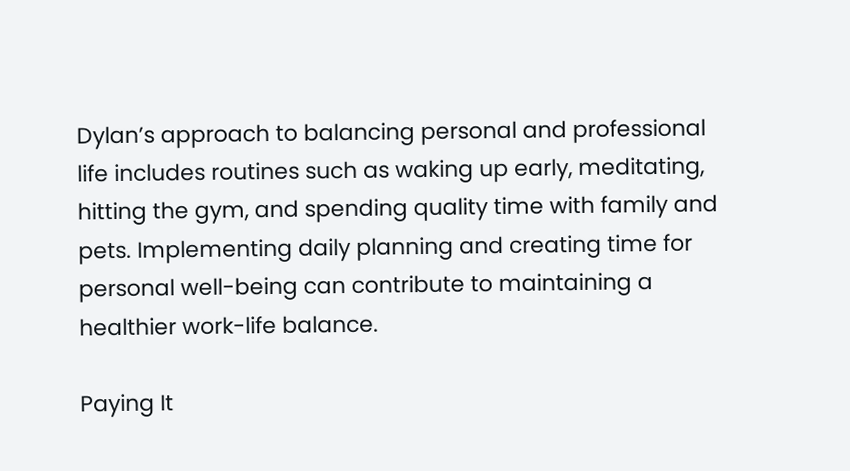Dylan’s approach to balancing personal and professional life includes routines such as waking up early, meditating, hitting the gym, and spending quality time with family and pets. Implementing daily planning and creating time for personal well-being can contribute to maintaining a healthier work-life balance.

Paying It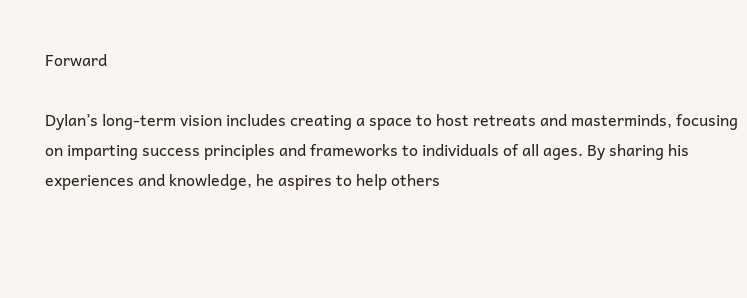Forward

Dylan’s long-term vision includes creating a space to host retreats and masterminds, focusing on imparting success principles and frameworks to individuals of all ages. By sharing his experiences and knowledge, he aspires to help others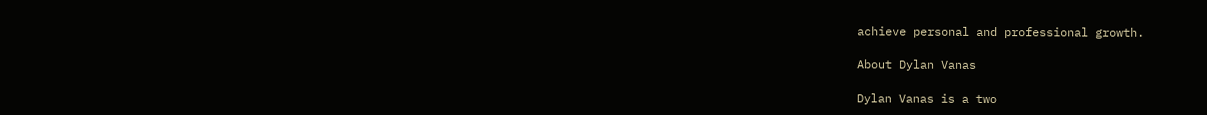achieve personal and professional growth.

About Dylan Vanas

Dylan Vanas is a two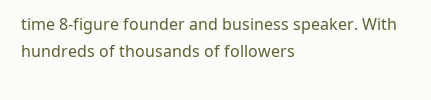time 8-figure founder and business speaker. With hundreds of thousands of followers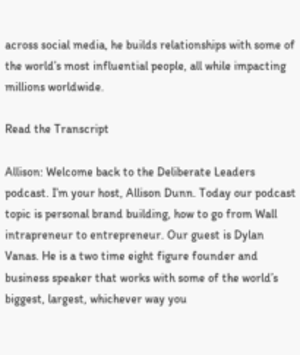across social media, he builds relationships with some of the world’s most influential people, all while impacting millions worldwide.

Read the Transcript

Allison: Welcome back to the Deliberate Leaders podcast. I’m your host, Allison Dunn. Today our podcast topic is personal brand building, how to go from Wall intrapreneur to entrepreneur. Our guest is Dylan Vanas. He is a two time eight figure founder and business speaker that works with some of the world’s biggest, largest, whichever way you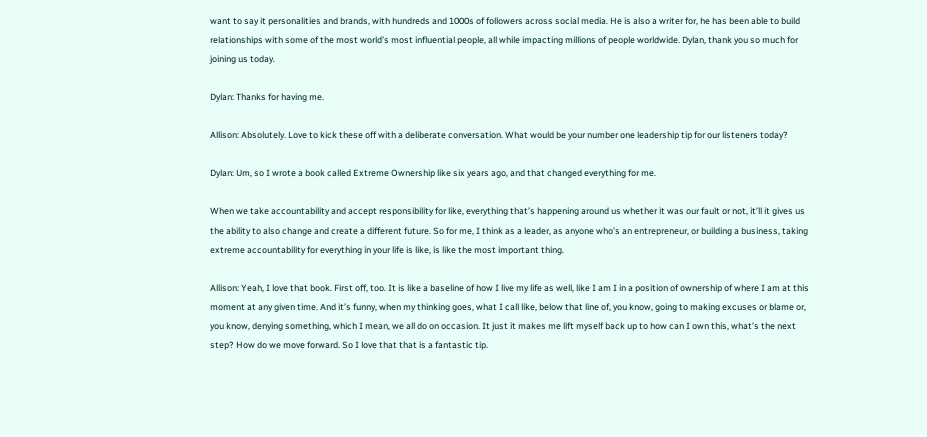want to say it personalities and brands, with hundreds and 1000s of followers across social media. He is also a writer for, he has been able to build relationships with some of the most world’s most influential people, all while impacting millions of people worldwide. Dylan, thank you so much for joining us today.

Dylan: Thanks for having me.

Allison: Absolutely. Love to kick these off with a deliberate conversation. What would be your number one leadership tip for our listeners today?

Dylan: Um, so I wrote a book called Extreme Ownership like six years ago, and that changed everything for me.

When we take accountability and accept responsibility for like, everything that’s happening around us whether it was our fault or not, it’ll it gives us the ability to also change and create a different future. So for me, I think as a leader, as anyone who’s an entrepreneur, or building a business, taking extreme accountability for everything in your life is like, is like the most important thing.

Allison: Yeah, I love that book. First off, too. It is like a baseline of how I live my life as well, like I am I in a position of ownership of where I am at this moment at any given time. And it’s funny, when my thinking goes, what I call like, below that line of, you know, going to making excuses or blame or, you know, denying something, which I mean, we all do on occasion. It just it makes me lift myself back up to how can I own this, what’s the next step? How do we move forward. So I love that that is a fantastic tip.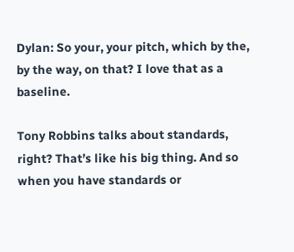Dylan: So your, your pitch, which by the, by the way, on that? I love that as a baseline.

Tony Robbins talks about standards, right? That’s like his big thing. And so when you have standards or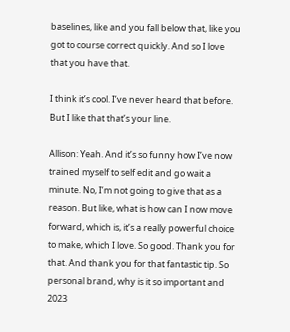baselines, like and you fall below that, like you got to course correct quickly. And so I love that you have that.

I think it’s cool. I’ve never heard that before. But I like that that’s your line.

Allison: Yeah. And it’s so funny how I’ve now trained myself to self edit and go wait a minute. No, I’m not going to give that as a reason. But like, what is how can I now move forward, which is, it’s a really powerful choice to make, which I love. So good. Thank you for that. And thank you for that fantastic tip. So personal brand, why is it so important and 2023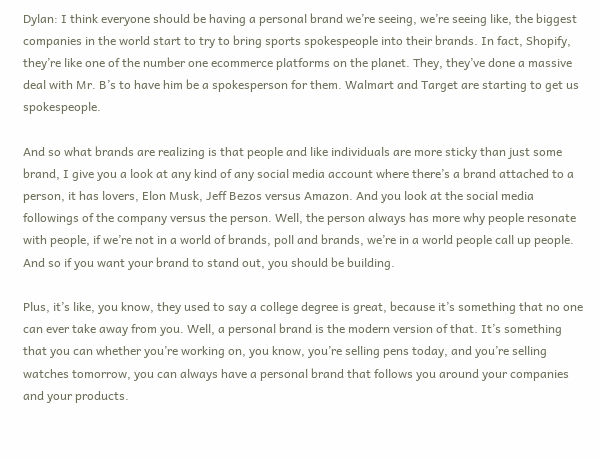Dylan: I think everyone should be having a personal brand we’re seeing, we’re seeing like, the biggest companies in the world start to try to bring sports spokespeople into their brands. In fact, Shopify, they’re like one of the number one ecommerce platforms on the planet. They, they’ve done a massive deal with Mr. B’s to have him be a spokesperson for them. Walmart and Target are starting to get us spokespeople.

And so what brands are realizing is that people and like individuals are more sticky than just some brand, I give you a look at any kind of any social media account where there’s a brand attached to a person, it has lovers, Elon Musk, Jeff Bezos versus Amazon. And you look at the social media followings of the company versus the person. Well, the person always has more why people resonate with people, if we’re not in a world of brands, poll and brands, we’re in a world people call up people. And so if you want your brand to stand out, you should be building.

Plus, it’s like, you know, they used to say a college degree is great, because it’s something that no one can ever take away from you. Well, a personal brand is the modern version of that. It’s something that you can whether you’re working on, you know, you’re selling pens today, and you’re selling watches tomorrow, you can always have a personal brand that follows you around your companies and your products.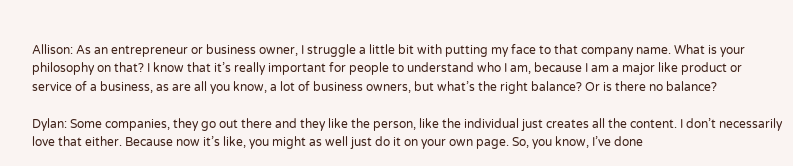Allison: As an entrepreneur or business owner, I struggle a little bit with putting my face to that company name. What is your philosophy on that? I know that it’s really important for people to understand who I am, because I am a major like product or service of a business, as are all you know, a lot of business owners, but what’s the right balance? Or is there no balance?

Dylan: Some companies, they go out there and they like the person, like the individual just creates all the content. I don’t necessarily love that either. Because now it’s like, you might as well just do it on your own page. So, you know, I’ve done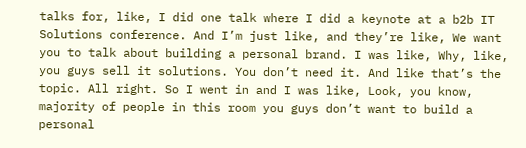talks for, like, I did one talk where I did a keynote at a b2b IT Solutions conference. And I’m just like, and they’re like, We want you to talk about building a personal brand. I was like, Why, like, you guys sell it solutions. You don’t need it. And like that’s the topic. All right. So I went in and I was like, Look, you know, majority of people in this room you guys don’t want to build a personal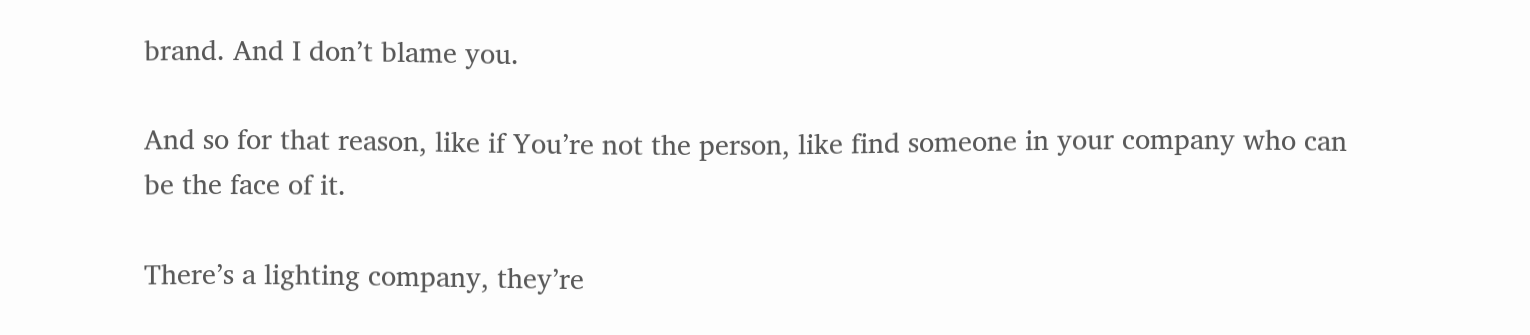brand. And I don’t blame you.

And so for that reason, like if You’re not the person, like find someone in your company who can be the face of it.

There’s a lighting company, they’re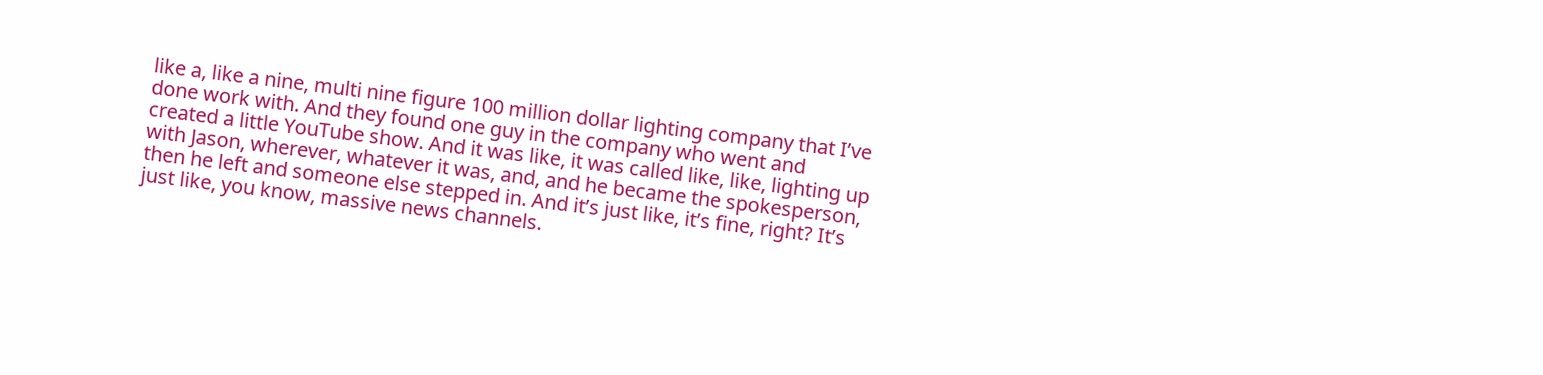like a, like a nine, multi nine figure 100 million dollar lighting company that I’ve done work with. And they found one guy in the company who went and created a little YouTube show. And it was like, it was called like, like, lighting up with Jason, wherever, whatever it was, and, and he became the spokesperson, then he left and someone else stepped in. And it’s just like, it’s fine, right? It’s just like, you know, massive news channels.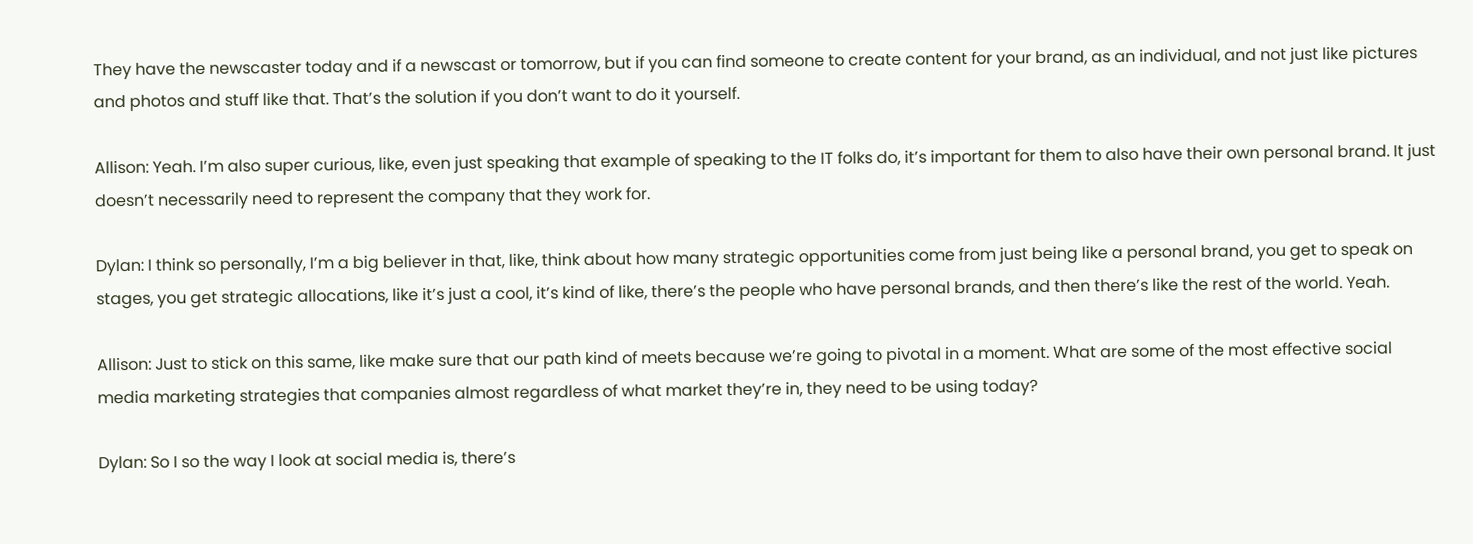They have the newscaster today and if a newscast or tomorrow, but if you can find someone to create content for your brand, as an individual, and not just like pictures and photos and stuff like that. That’s the solution if you don’t want to do it yourself.

Allison: Yeah. I’m also super curious, like, even just speaking that example of speaking to the IT folks do, it’s important for them to also have their own personal brand. It just doesn’t necessarily need to represent the company that they work for.

Dylan: I think so personally, I’m a big believer in that, like, think about how many strategic opportunities come from just being like a personal brand, you get to speak on stages, you get strategic allocations, like it’s just a cool, it’s kind of like, there’s the people who have personal brands, and then there’s like the rest of the world. Yeah.

Allison: Just to stick on this same, like make sure that our path kind of meets because we’re going to pivotal in a moment. What are some of the most effective social media marketing strategies that companies almost regardless of what market they’re in, they need to be using today?

Dylan: So I so the way I look at social media is, there’s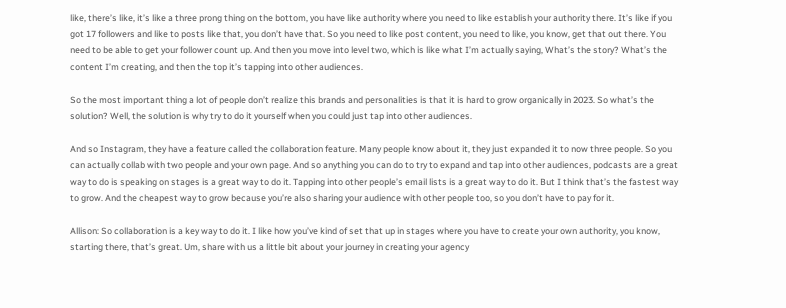like, there’s like, it’s like a three prong thing on the bottom, you have like authority where you need to like establish your authority there. It’s like if you got 17 followers and like to posts like that, you don’t have that. So you need to like post content, you need to like, you know, get that out there. You need to be able to get your follower count up. And then you move into level two, which is like what I’m actually saying, What’s the story? What’s the content I’m creating, and then the top it’s tapping into other audiences.

So the most important thing a lot of people don’t realize this brands and personalities is that it is hard to grow organically in 2023. So what’s the solution? Well, the solution is why try to do it yourself when you could just tap into other audiences.

And so Instagram, they have a feature called the collaboration feature. Many people know about it, they just expanded it to now three people. So you can actually collab with two people and your own page. And so anything you can do to try to expand and tap into other audiences, podcasts are a great way to do is speaking on stages is a great way to do it. Tapping into other people’s email lists is a great way to do it. But I think that’s the fastest way to grow. And the cheapest way to grow because you’re also sharing your audience with other people too, so you don’t have to pay for it.

Allison: So collaboration is a key way to do it. I like how you’ve kind of set that up in stages where you have to create your own authority, you know, starting there, that’s great. Um, share with us a little bit about your journey in creating your agency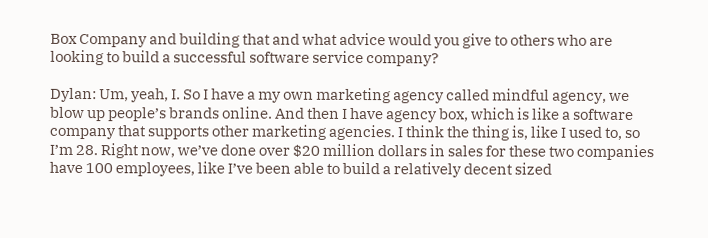Box Company and building that and what advice would you give to others who are looking to build a successful software service company?

Dylan: Um, yeah, I. So I have a my own marketing agency called mindful agency, we blow up people’s brands online. And then I have agency box, which is like a software company that supports other marketing agencies. I think the thing is, like I used to, so I’m 28. Right now, we’ve done over $20 million dollars in sales for these two companies have 100 employees, like I’ve been able to build a relatively decent sized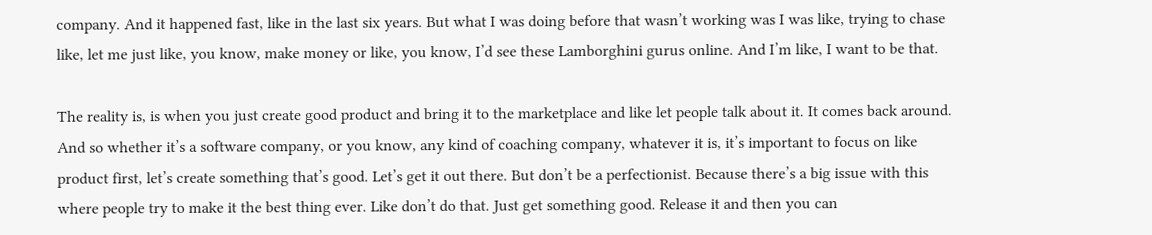company. And it happened fast, like in the last six years. But what I was doing before that wasn’t working was I was like, trying to chase like, let me just like, you know, make money or like, you know, I’d see these Lamborghini gurus online. And I’m like, I want to be that.

The reality is, is when you just create good product and bring it to the marketplace and like let people talk about it. It comes back around. And so whether it’s a software company, or you know, any kind of coaching company, whatever it is, it’s important to focus on like product first, let’s create something that’s good. Let’s get it out there. But don’t be a perfectionist. Because there’s a big issue with this where people try to make it the best thing ever. Like don’t do that. Just get something good. Release it and then you can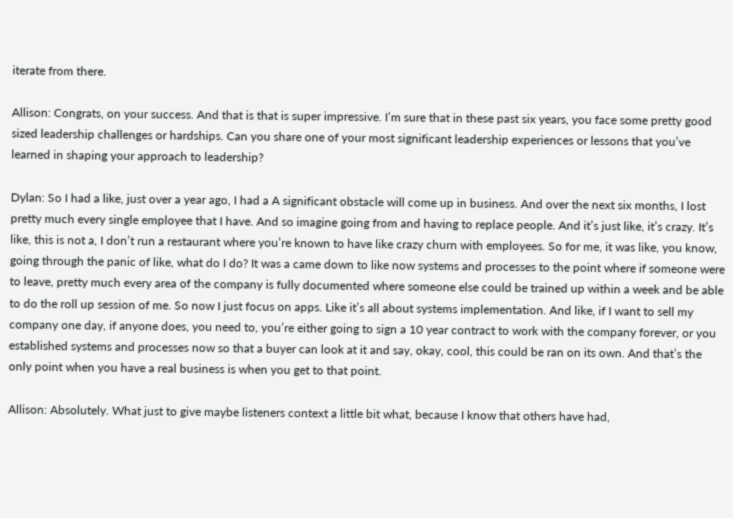iterate from there.

Allison: Congrats, on your success. And that is that is super impressive. I’m sure that in these past six years, you face some pretty good sized leadership challenges or hardships. Can you share one of your most significant leadership experiences or lessons that you’ve learned in shaping your approach to leadership?

Dylan: So I had a like, just over a year ago, I had a A significant obstacle will come up in business. And over the next six months, I lost pretty much every single employee that I have. And so imagine going from and having to replace people. And it’s just like, it’s crazy. It’s like, this is not a, I don’t run a restaurant where you’re known to have like crazy churn with employees. So for me, it was like, you know, going through the panic of like, what do I do? It was a came down to like now systems and processes to the point where if someone were to leave, pretty much every area of the company is fully documented where someone else could be trained up within a week and be able to do the roll up session of me. So now I just focus on apps. Like it’s all about systems implementation. And like, if I want to sell my company one day, if anyone does, you need to, you’re either going to sign a 10 year contract to work with the company forever, or you established systems and processes now so that a buyer can look at it and say, okay, cool, this could be ran on its own. And that’s the only point when you have a real business is when you get to that point.

Allison: Absolutely. What just to give maybe listeners context a little bit what, because I know that others have had,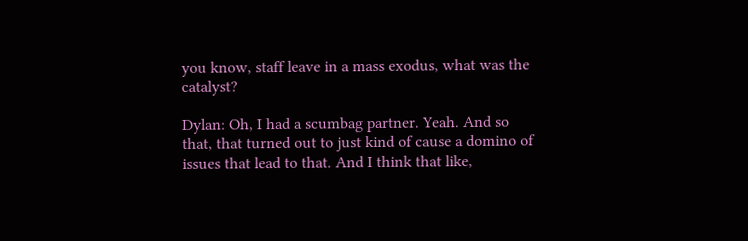you know, staff leave in a mass exodus, what was the catalyst?

Dylan: Oh, I had a scumbag partner. Yeah. And so that, that turned out to just kind of cause a domino of issues that lead to that. And I think that like,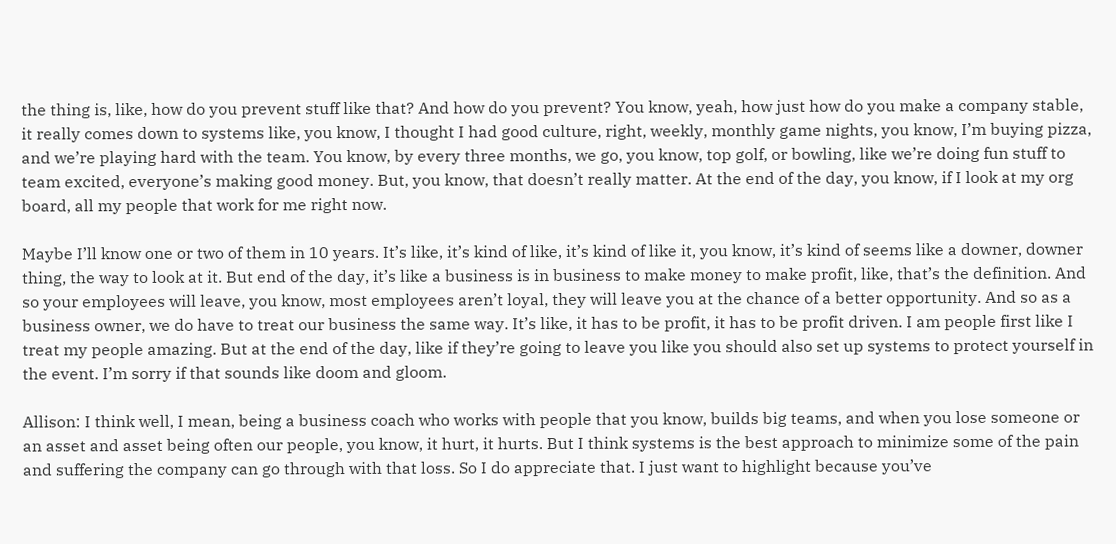the thing is, like, how do you prevent stuff like that? And how do you prevent? You know, yeah, how just how do you make a company stable, it really comes down to systems like, you know, I thought I had good culture, right, weekly, monthly game nights, you know, I’m buying pizza, and we’re playing hard with the team. You know, by every three months, we go, you know, top golf, or bowling, like we’re doing fun stuff to team excited, everyone’s making good money. But, you know, that doesn’t really matter. At the end of the day, you know, if I look at my org board, all my people that work for me right now.

Maybe I’ll know one or two of them in 10 years. It’s like, it’s kind of like, it’s kind of like it, you know, it’s kind of seems like a downer, downer thing, the way to look at it. But end of the day, it’s like a business is in business to make money to make profit, like, that’s the definition. And so your employees will leave, you know, most employees aren’t loyal, they will leave you at the chance of a better opportunity. And so as a business owner, we do have to treat our business the same way. It’s like, it has to be profit, it has to be profit driven. I am people first like I treat my people amazing. But at the end of the day, like if they’re going to leave you like you should also set up systems to protect yourself in the event. I’m sorry if that sounds like doom and gloom.

Allison: I think well, I mean, being a business coach who works with people that you know, builds big teams, and when you lose someone or an asset and asset being often our people, you know, it hurt, it hurts. But I think systems is the best approach to minimize some of the pain and suffering the company can go through with that loss. So I do appreciate that. I just want to highlight because you’ve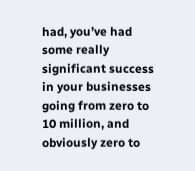had, you’ve had some really significant success in your businesses going from zero to 10 million, and obviously zero to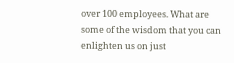over 100 employees. What are some of the wisdom that you can enlighten us on just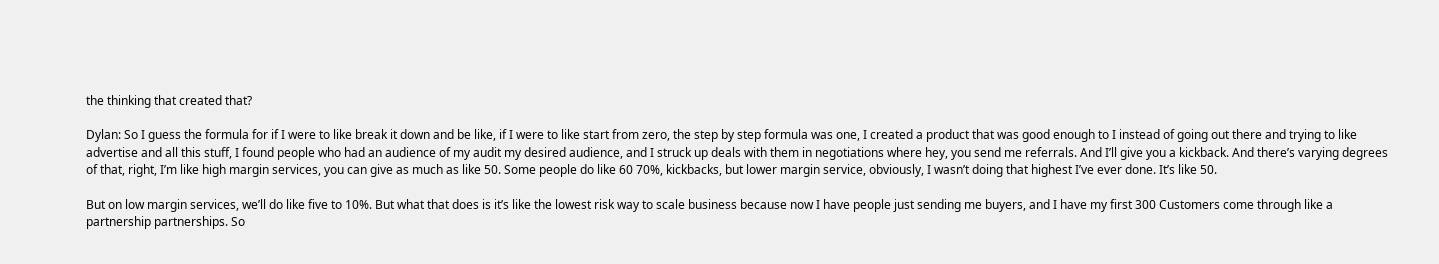the thinking that created that?

Dylan: So I guess the formula for if I were to like break it down and be like, if I were to like start from zero, the step by step formula was one, I created a product that was good enough to I instead of going out there and trying to like advertise and all this stuff, I found people who had an audience of my audit my desired audience, and I struck up deals with them in negotiations where hey, you send me referrals. And I’ll give you a kickback. And there’s varying degrees of that, right, I’m like high margin services, you can give as much as like 50. Some people do like 60 70%, kickbacks, but lower margin service, obviously, I wasn’t doing that highest I’ve ever done. It’s like 50.

But on low margin services, we’ll do like five to 10%. But what that does is it’s like the lowest risk way to scale business because now I have people just sending me buyers, and I have my first 300 Customers come through like a partnership partnerships. So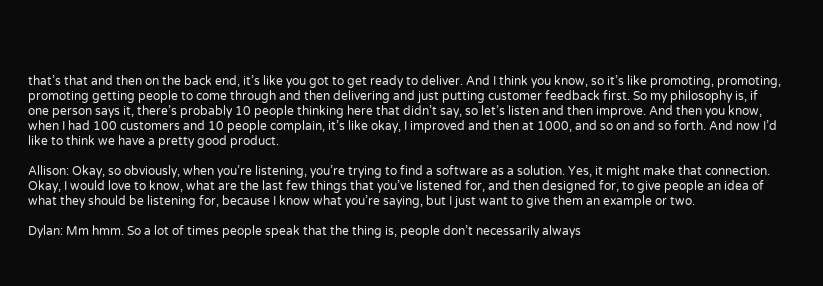that’s that and then on the back end, it’s like you got to get ready to deliver. And I think you know, so it’s like promoting, promoting, promoting getting people to come through and then delivering and just putting customer feedback first. So my philosophy is, if one person says it, there’s probably 10 people thinking here that didn’t say, so let’s listen and then improve. And then you know, when I had 100 customers and 10 people complain, it’s like okay, I improved and then at 1000, and so on and so forth. And now I’d like to think we have a pretty good product.

Allison: Okay, so obviously, when you’re listening, you’re trying to find a software as a solution. Yes, it might make that connection. Okay, I would love to know, what are the last few things that you’ve listened for, and then designed for, to give people an idea of what they should be listening for, because I know what you’re saying, but I just want to give them an example or two.

Dylan: Mm hmm. So a lot of times people speak that the thing is, people don’t necessarily always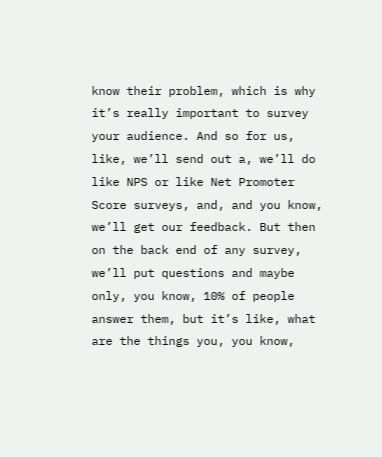know their problem, which is why it’s really important to survey your audience. And so for us, like, we’ll send out a, we’ll do like NPS or like Net Promoter Score surveys, and, and you know, we’ll get our feedback. But then on the back end of any survey, we’ll put questions and maybe only, you know, 10% of people answer them, but it’s like, what are the things you, you know,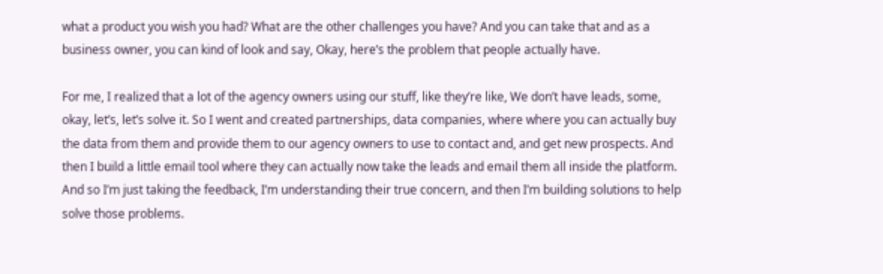what a product you wish you had? What are the other challenges you have? And you can take that and as a business owner, you can kind of look and say, Okay, here’s the problem that people actually have.

For me, I realized that a lot of the agency owners using our stuff, like they’re like, We don’t have leads, some, okay, let’s, let’s solve it. So I went and created partnerships, data companies, where where you can actually buy the data from them and provide them to our agency owners to use to contact and, and get new prospects. And then I build a little email tool where they can actually now take the leads and email them all inside the platform. And so I’m just taking the feedback, I’m understanding their true concern, and then I’m building solutions to help solve those problems.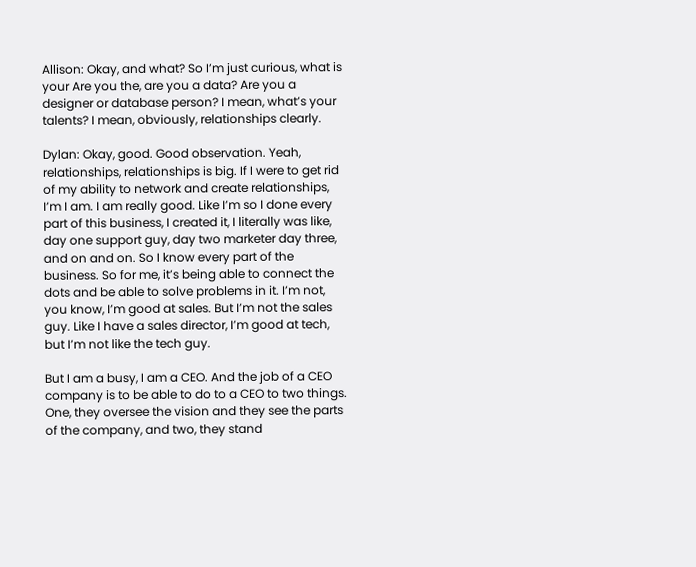Allison: Okay, and what? So I’m just curious, what is your Are you the, are you a data? Are you a designer or database person? I mean, what’s your talents? I mean, obviously, relationships clearly.

Dylan: Okay, good. Good observation. Yeah, relationships, relationships is big. If I were to get rid of my ability to network and create relationships, I’m I am. I am really good. Like I’m so I done every part of this business, I created it, I literally was like, day one support guy, day two marketer day three, and on and on. So I know every part of the business. So for me, it’s being able to connect the dots and be able to solve problems in it. I’m not, you know, I’m good at sales. But I’m not the sales guy. Like I have a sales director, I’m good at tech, but I’m not like the tech guy.

But I am a busy, I am a CEO. And the job of a CEO company is to be able to do to a CEO to two things. One, they oversee the vision and they see the parts of the company, and two, they stand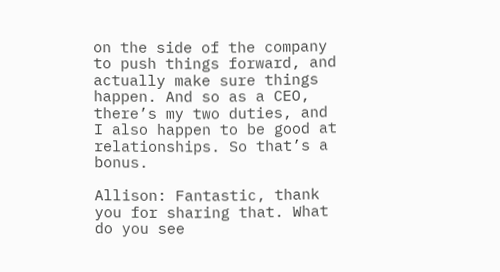on the side of the company to push things forward, and actually make sure things happen. And so as a CEO, there’s my two duties, and I also happen to be good at relationships. So that’s a bonus.

Allison: Fantastic, thank you for sharing that. What do you see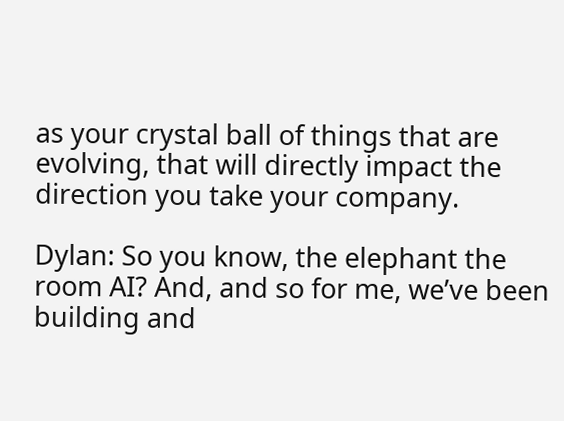as your crystal ball of things that are evolving, that will directly impact the direction you take your company.

Dylan: So you know, the elephant the room AI? And, and so for me, we’ve been building and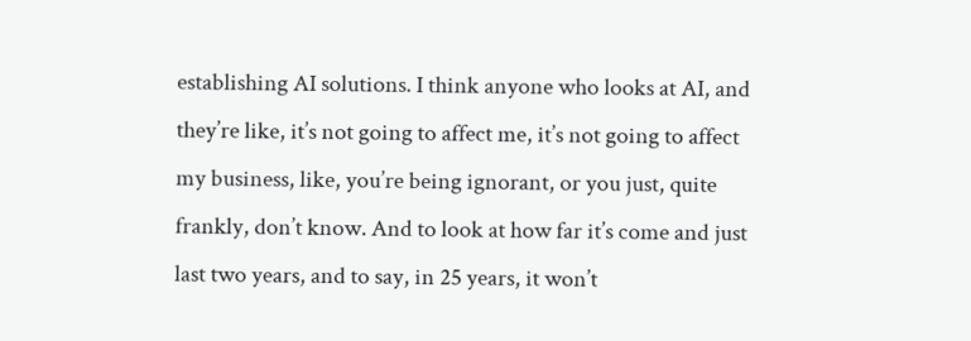establishing AI solutions. I think anyone who looks at AI, and they’re like, it’s not going to affect me, it’s not going to affect my business, like, you’re being ignorant, or you just, quite frankly, don’t know. And to look at how far it’s come and just last two years, and to say, in 25 years, it won’t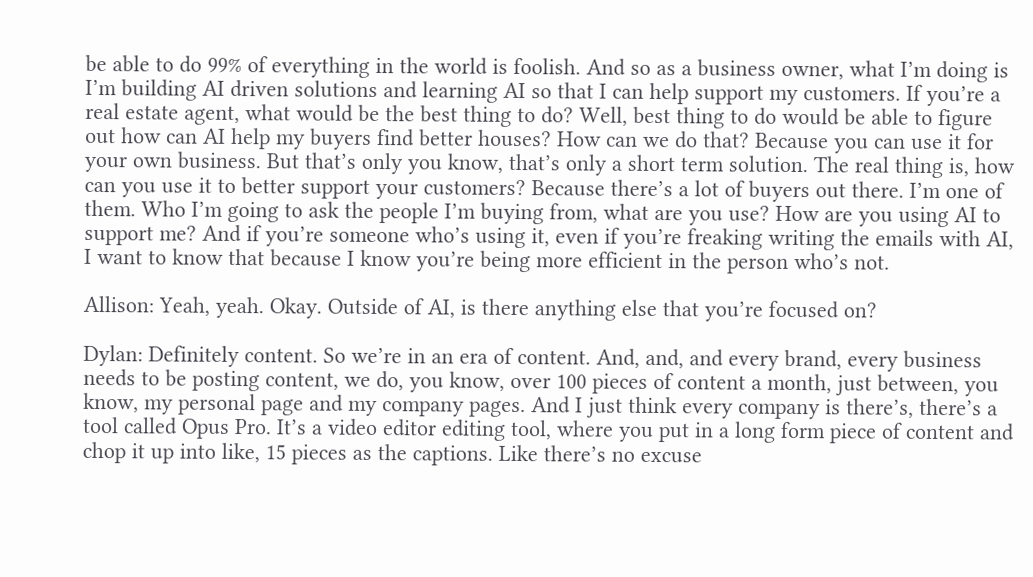be able to do 99% of everything in the world is foolish. And so as a business owner, what I’m doing is I’m building AI driven solutions and learning AI so that I can help support my customers. If you’re a real estate agent, what would be the best thing to do? Well, best thing to do would be able to figure out how can AI help my buyers find better houses? How can we do that? Because you can use it for your own business. But that’s only you know, that’s only a short term solution. The real thing is, how can you use it to better support your customers? Because there’s a lot of buyers out there. I’m one of them. Who I’m going to ask the people I’m buying from, what are you use? How are you using AI to support me? And if you’re someone who’s using it, even if you’re freaking writing the emails with AI, I want to know that because I know you’re being more efficient in the person who’s not.

Allison: Yeah, yeah. Okay. Outside of AI, is there anything else that you’re focused on?

Dylan: Definitely content. So we’re in an era of content. And, and, and every brand, every business needs to be posting content, we do, you know, over 100 pieces of content a month, just between, you know, my personal page and my company pages. And I just think every company is there’s, there’s a tool called Opus Pro. It’s a video editor editing tool, where you put in a long form piece of content and chop it up into like, 15 pieces as the captions. Like there’s no excuse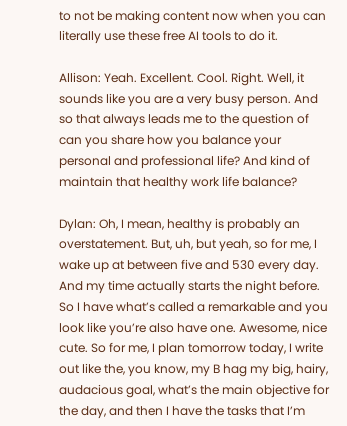to not be making content now when you can literally use these free AI tools to do it.

Allison: Yeah. Excellent. Cool. Right. Well, it sounds like you are a very busy person. And so that always leads me to the question of can you share how you balance your personal and professional life? And kind of maintain that healthy work life balance?

Dylan: Oh, I mean, healthy is probably an overstatement. But, uh, but yeah, so for me, I wake up at between five and 530 every day. And my time actually starts the night before. So I have what’s called a remarkable and you look like you’re also have one. Awesome, nice cute. So for me, I plan tomorrow today, I write out like the, you know, my B hag my big, hairy, audacious goal, what’s the main objective for the day, and then I have the tasks that I’m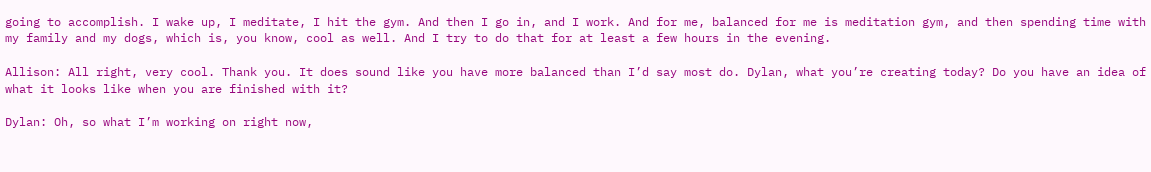going to accomplish. I wake up, I meditate, I hit the gym. And then I go in, and I work. And for me, balanced for me is meditation gym, and then spending time with my family and my dogs, which is, you know, cool as well. And I try to do that for at least a few hours in the evening.

Allison: All right, very cool. Thank you. It does sound like you have more balanced than I’d say most do. Dylan, what you’re creating today? Do you have an idea of what it looks like when you are finished with it?

Dylan: Oh, so what I’m working on right now,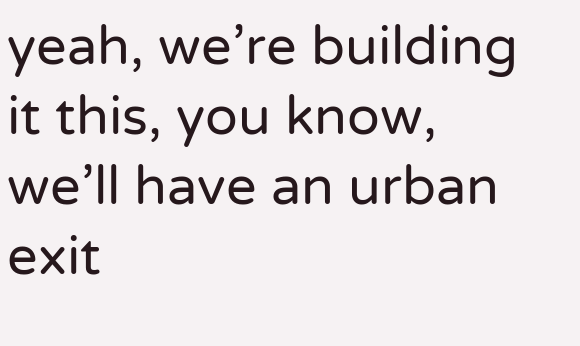yeah, we’re building it this, you know, we’ll have an urban exit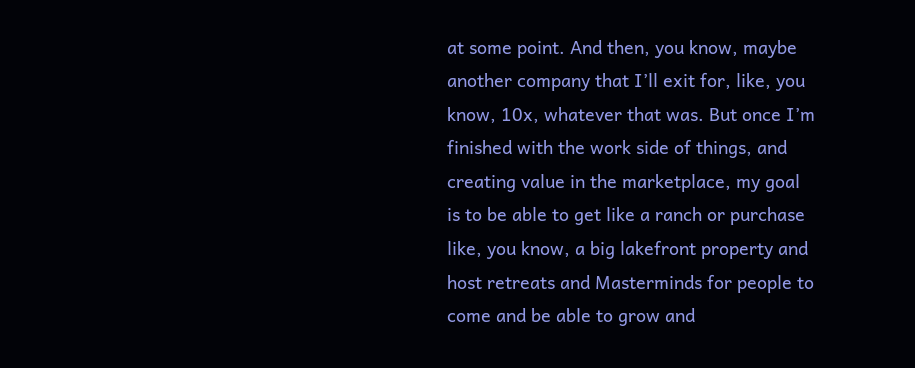at some point. And then, you know, maybe another company that I’ll exit for, like, you know, 10x, whatever that was. But once I’m finished with the work side of things, and creating value in the marketplace, my goal is to be able to get like a ranch or purchase like, you know, a big lakefront property and host retreats and Masterminds for people to come and be able to grow and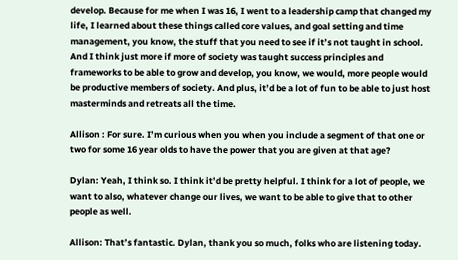develop. Because for me when I was 16, I went to a leadership camp that changed my life, I learned about these things called core values, and goal setting and time management, you know, the stuff that you need to see if it’s not taught in school. And I think just more if more of society was taught success principles and frameworks to be able to grow and develop, you know, we would, more people would be productive members of society. And plus, it’d be a lot of fun to be able to just host masterminds and retreats all the time.

Allison : For sure. I’m curious when you when you include a segment of that one or two for some 16 year olds to have the power that you are given at that age?

Dylan: Yeah, I think so. I think it’d be pretty helpful. I think for a lot of people, we want to also, whatever change our lives, we want to be able to give that to other people as well.

Allison: That’s fantastic. Dylan, thank you so much, folks who are listening today.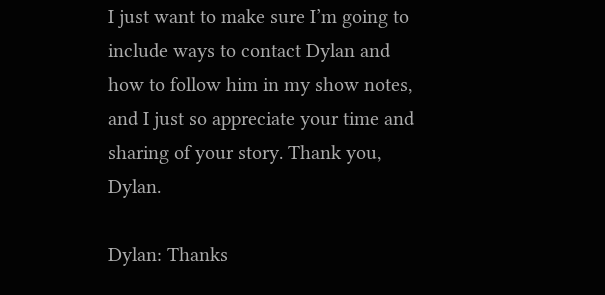I just want to make sure I’m going to include ways to contact Dylan and how to follow him in my show notes, and I just so appreciate your time and sharing of your story. Thank you, Dylan.

Dylan: Thanks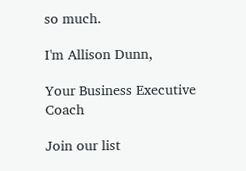so much.

I'm Allison Dunn,

Your Business Executive Coach

Join our list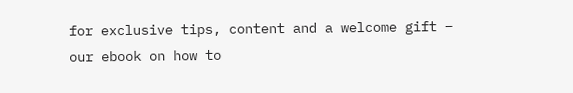for exclusive tips, content and a welcome gift – our ebook on how to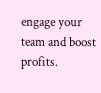engage your team and boost profits.